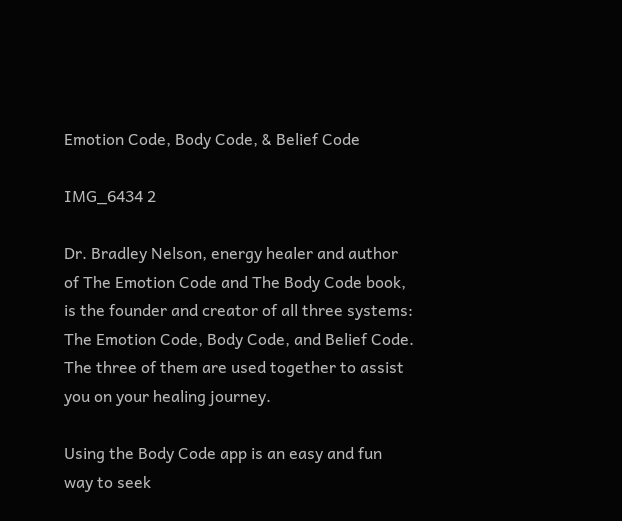Emotion Code, Body Code, & Belief Code

IMG_6434 2

Dr. Bradley Nelson, energy healer and author of The Emotion Code and The Body Code book, is the founder and creator of all three systems: The Emotion Code, Body Code, and Belief Code. The three of them are used together to assist you on your healing journey.

Using the Body Code app is an easy and fun way to seek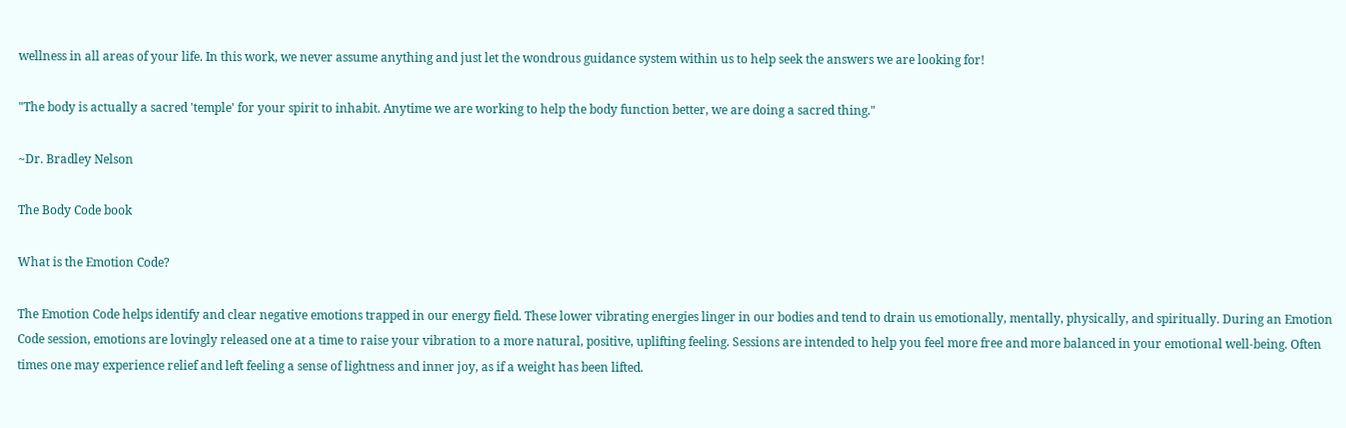wellness in all areas of your life. In this work, we never assume anything and just let the wondrous guidance system within us to help seek the answers we are looking for!

"The body is actually a sacred 'temple' for your spirit to inhabit. Anytime we are working to help the body function better, we are doing a sacred thing."

~Dr. Bradley Nelson

The Body Code book

What is the Emotion Code?

The Emotion Code helps identify and clear negative emotions trapped in our energy field. These lower vibrating energies linger in our bodies and tend to drain us emotionally, mentally, physically, and spiritually. During an Emotion Code session, emotions are lovingly released one at a time to raise your vibration to a more natural, positive, uplifting feeling. Sessions are intended to help you feel more free and more balanced in your emotional well-being. Often times one may experience relief and left feeling a sense of lightness and inner joy, as if a weight has been lifted.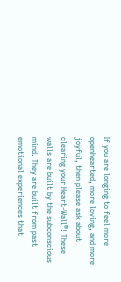If you are longing to feel more openhearted, more loving, and more joyful, then please ask about clearing your Heart-Wall®! These walls are built by the subconscious mind. They are built from past emotional experiences that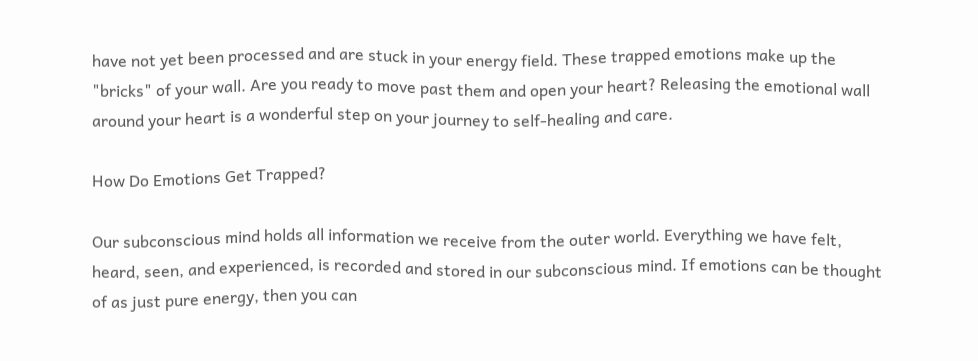have not yet been processed and are stuck in your energy field. These trapped emotions make up the "bricks" of your wall. Are you ready to move past them and open your heart? Releasing the emotional wall around your heart is a wonderful step on your journey to self-healing and care.

How Do Emotions Get Trapped?

Our subconscious mind holds all information we receive from the outer world. Everything we have felt, heard, seen, and experienced, is recorded and stored in our subconscious mind. If emotions can be thought of as just pure energy, then you can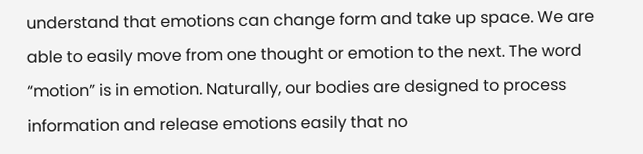understand that emotions can change form and take up space. We are able to easily move from one thought or emotion to the next. The word “motion” is in emotion. Naturally, our bodies are designed to process information and release emotions easily that no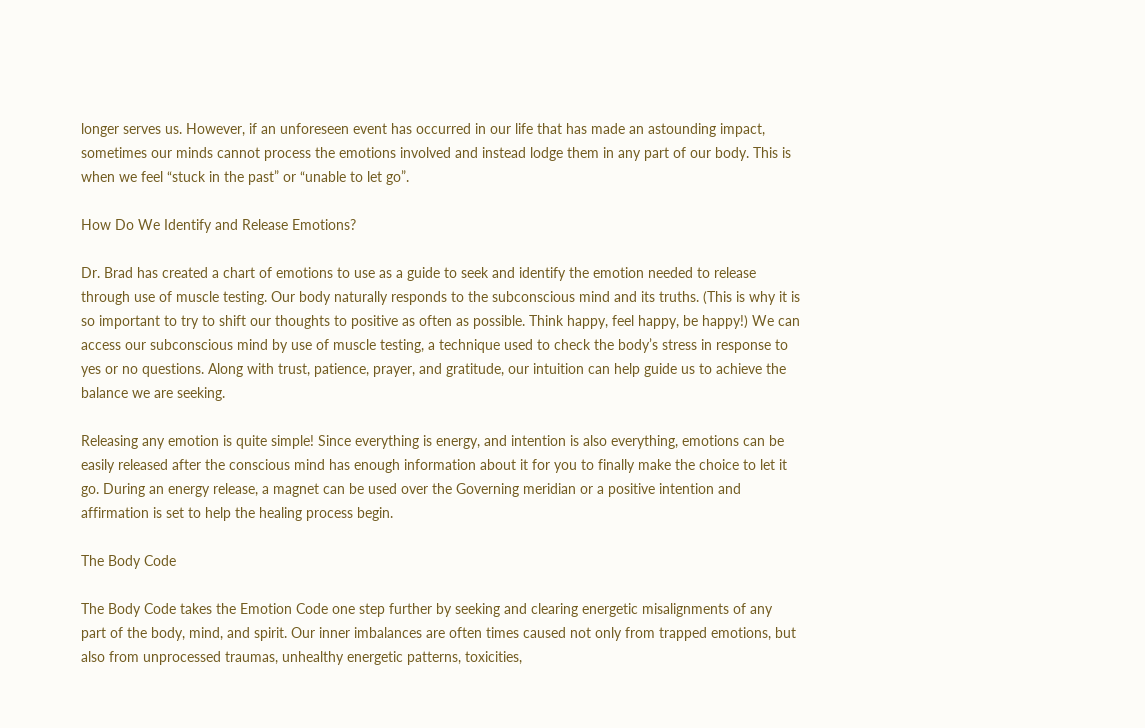longer serves us. However, if an unforeseen event has occurred in our life that has made an astounding impact, sometimes our minds cannot process the emotions involved and instead lodge them in any part of our body. This is when we feel “stuck in the past” or “unable to let go”.

How Do We Identify and Release Emotions?

Dr. Brad has created a chart of emotions to use as a guide to seek and identify the emotion needed to release through use of muscle testing. Our body naturally responds to the subconscious mind and its truths. (This is why it is so important to try to shift our thoughts to positive as often as possible. Think happy, feel happy, be happy!) We can access our subconscious mind by use of muscle testing, a technique used to check the body’s stress in response to yes or no questions. Along with trust, patience, prayer, and gratitude, our intuition can help guide us to achieve the balance we are seeking.

Releasing any emotion is quite simple! Since everything is energy, and intention is also everything, emotions can be easily released after the conscious mind has enough information about it for you to finally make the choice to let it go. During an energy release, a magnet can be used over the Governing meridian or a positive intention and affirmation is set to help the healing process begin.

The Body Code

The Body Code takes the Emotion Code one step further by seeking and clearing energetic misalignments of any part of the body, mind, and spirit. Our inner imbalances are often times caused not only from trapped emotions, but also from unprocessed traumas, unhealthy energetic patterns, toxicities,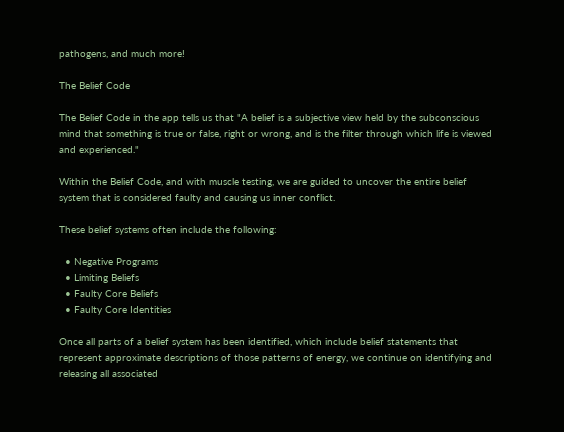pathogens, and much more!

The Belief Code

The Belief Code in the app tells us that "A belief is a subjective view held by the subconscious mind that something is true or false, right or wrong, and is the filter through which life is viewed and experienced."

Within the Belief Code, and with muscle testing, we are guided to uncover the entire belief system that is considered faulty and causing us inner conflict.

These belief systems often include the following:

  • Negative Programs
  • Limiting Beliefs
  • Faulty Core Beliefs
  • Faulty Core Identities

Once all parts of a belief system has been identified, which include belief statements that represent approximate descriptions of those patterns of energy, we continue on identifying and releasing all associated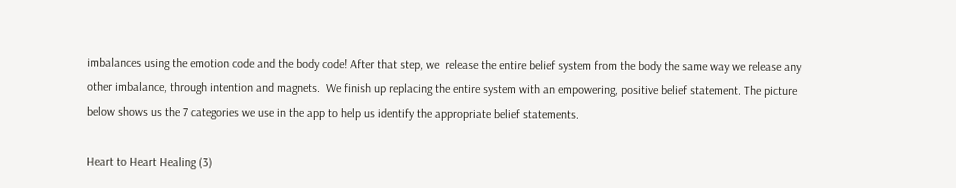imbalances using the emotion code and the body code! After that step, we  release the entire belief system from the body the same way we release any other imbalance, through intention and magnets.  We finish up replacing the entire system with an empowering, positive belief statement. The picture below shows us the 7 categories we use in the app to help us identify the appropriate belief statements.

Heart to Heart Healing (3)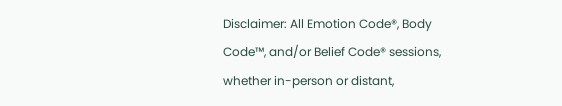Disclaimer: All Emotion Code®, Body Code™, and/or Belief Code® sessions, whether in-person or distant,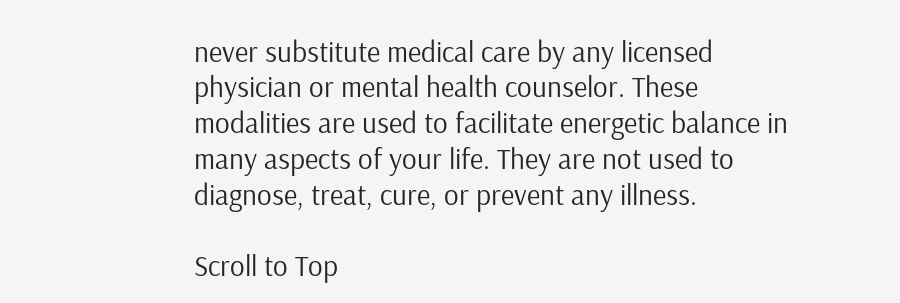never substitute medical care by any licensed physician or mental health counselor. These modalities are used to facilitate energetic balance in many aspects of your life. They are not used to diagnose, treat, cure, or prevent any illness.

Scroll to Top